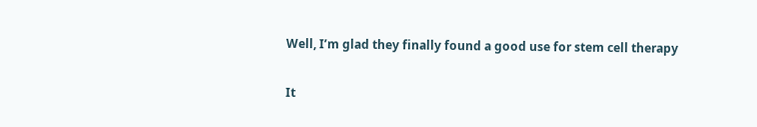Well, I’m glad they finally found a good use for stem cell therapy

It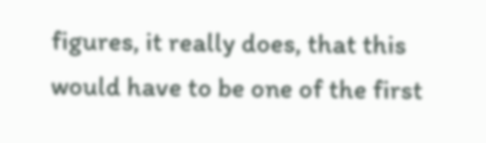figures, it really does, that this would have to be one of the first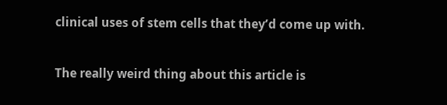clinical uses of stem cells that they’d come up with.

The really weird thing about this article is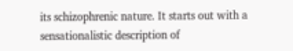its schizophrenic nature. It starts out with a sensationalistic description of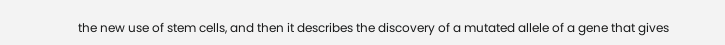the new use of stem cells, and then it describes the discovery of a mutated allele of a gene that gives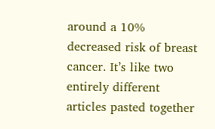around a 10% decreased risk of breast cancer. It’s like two entirely different articles pasted together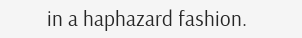in a haphazard fashion.